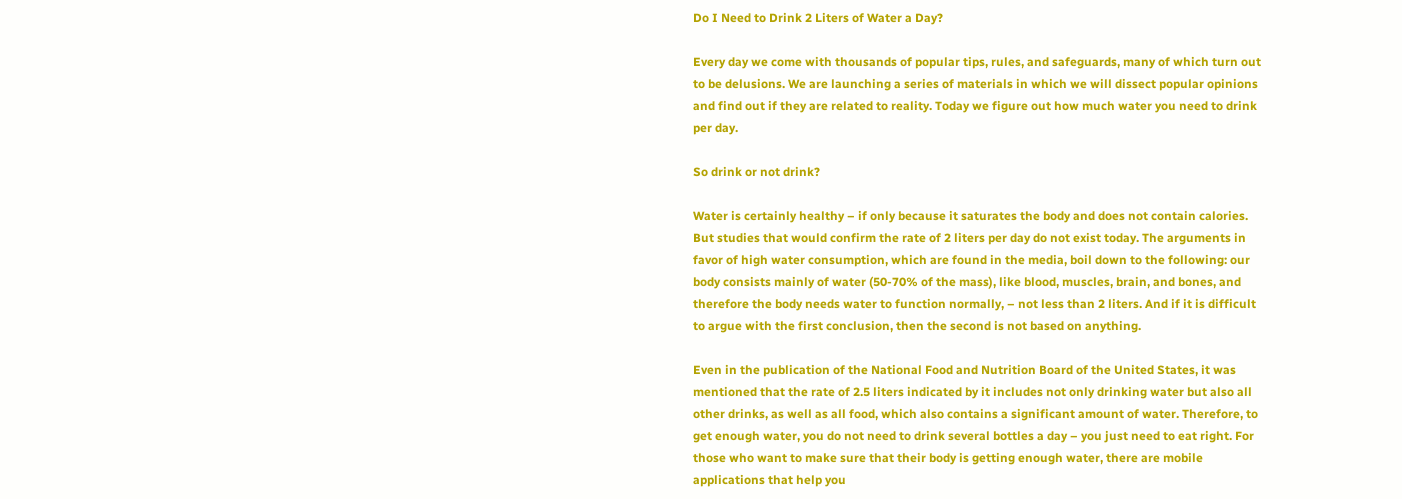Do I Need to Drink 2 Liters of Water a Day?

Every day we come with thousands of popular tips, rules, and safeguards, many of which turn out to be delusions. We are launching a series of materials in which we will dissect popular opinions and find out if they are related to reality. Today we figure out how much water you need to drink per day.

So drink or not drink?

Water is certainly healthy – if only because it saturates the body and does not contain calories. But studies that would confirm the rate of 2 liters per day do not exist today. The arguments in favor of high water consumption, which are found in the media, boil down to the following: our body consists mainly of water (50-70% of the mass), like blood, muscles, brain, and bones, and therefore the body needs water to function normally, – not less than 2 liters. And if it is difficult to argue with the first conclusion, then the second is not based on anything.

Even in the publication of the National Food and Nutrition Board of the United States, it was mentioned that the rate of 2.5 liters indicated by it includes not only drinking water but also all other drinks, as well as all food, which also contains a significant amount of water. Therefore, to get enough water, you do not need to drink several bottles a day – you just need to eat right. For those who want to make sure that their body is getting enough water, there are mobile applications that help you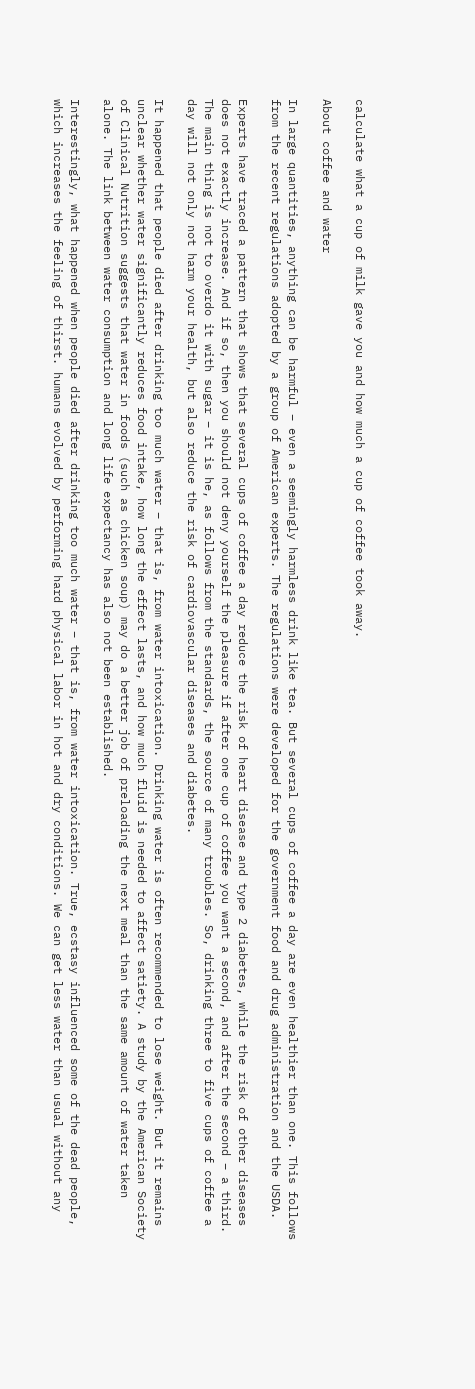calculate what a cup of milk gave you and how much a cup of coffee took away.

About coffee and water

In large quantities, anything can be harmful – even a seemingly harmless drink like tea. But several cups of coffee a day are even healthier than one. This follows from the recent regulations adopted by a group of American experts. The regulations were developed for the government food and drug administration and the USDA.

Experts have traced a pattern that shows that several cups of coffee a day reduce the risk of heart disease and type 2 diabetes, while the risk of other diseases does not exactly increase. And if so, then you should not deny yourself the pleasure if after one cup of coffee you want a second, and after the second – a third. The main thing is not to overdo it with sugar – it is he, as follows from the standards, the source of many troubles. So, drinking three to five cups of coffee a day will not only not harm your health, but also reduce the risk of cardiovascular diseases and diabetes.

It happened that people died after drinking too much water – that is, from water intoxication. Drinking water is often recommended to lose weight. But it remains unclear whether water significantly reduces food intake, how long the effect lasts, and how much fluid is needed to affect satiety. A study by the American Society of Clinical Nutrition suggests that water in foods (such as chicken soup) may do a better job of preloading the next meal than the same amount of water taken alone. The link between water consumption and long life expectancy has also not been established.

Interestingly, what happened when people died after drinking too much water – that is, from water intoxication. True, ecstasy influenced some of the dead people, which increases the feeling of thirst. humans evolved by performing hard physical labor in hot and dry conditions. We can get less water than usual without any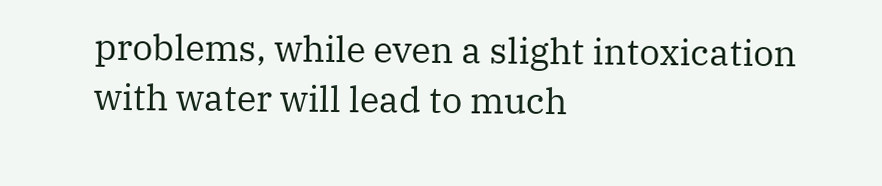problems, while even a slight intoxication with water will lead to much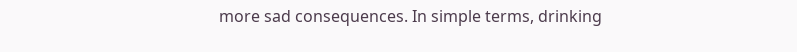more sad consequences. In simple terms, drinking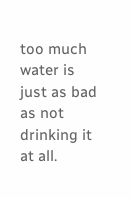too much water is just as bad as not drinking it at all.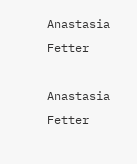Anastasia Fetter

Anastasia Fetter